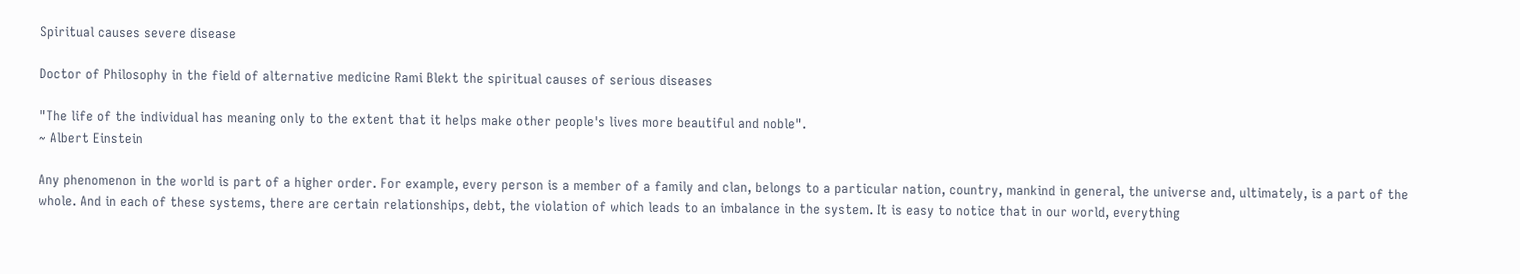Spiritual causes severe disease

Doctor of Philosophy in the field of alternative medicine Rami Blekt the spiritual causes of serious diseases

"The life of the individual has meaning only to the extent that it helps make other people's lives more beautiful and noble".
~ Albert Einstein

Any phenomenon in the world is part of a higher order. For example, every person is a member of a family and clan, belongs to a particular nation, country, mankind in general, the universe and, ultimately, is a part of the whole. And in each of these systems, there are certain relationships, debt, the violation of which leads to an imbalance in the system. It is easy to notice that in our world, everything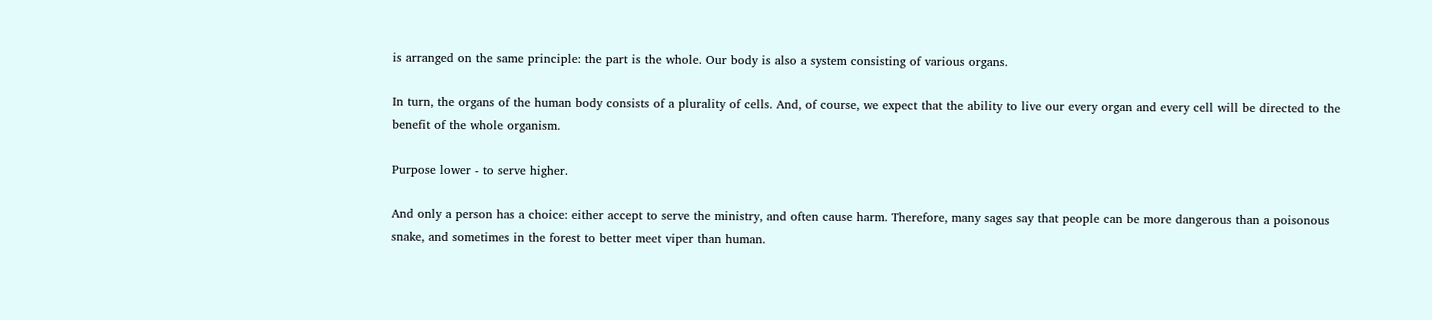is arranged on the same principle: the part is the whole. Our body is also a system consisting of various organs.

In turn, the organs of the human body consists of a plurality of cells. And, of course, we expect that the ability to live our every organ and every cell will be directed to the benefit of the whole organism.

Purpose lower - to serve higher.

And only a person has a choice: either accept to serve the ministry, and often cause harm. Therefore, many sages say that people can be more dangerous than a poisonous snake, and sometimes in the forest to better meet viper than human.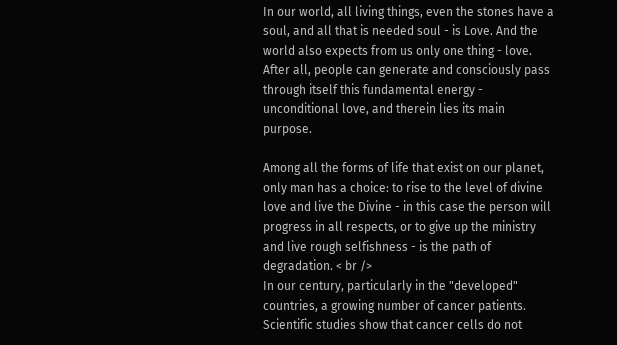In our world, all living things, even the stones have a soul, and all that is needed soul - is Love. And the world also expects from us only one thing - love. After all, people can generate and consciously pass through itself this fundamental energy - unconditional love, and therein lies its main purpose.

Among all the forms of life that exist on our planet, only man has a choice: to rise to the level of divine love and live the Divine - in this case the person will progress in all respects, or to give up the ministry and live rough selfishness - is the path of degradation. < br />
In our century, particularly in the "developed" countries, a growing number of cancer patients. Scientific studies show that cancer cells do not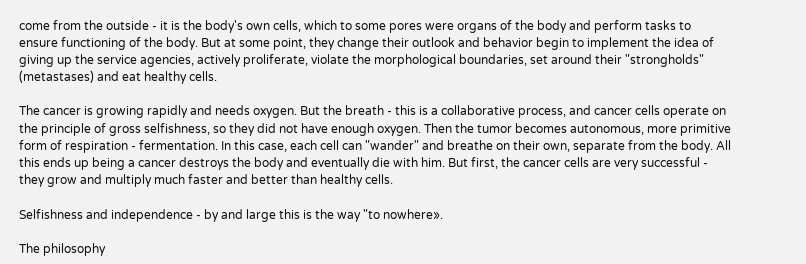come from the outside - it is the body's own cells, which to some pores were organs of the body and perform tasks to ensure functioning of the body. But at some point, they change their outlook and behavior begin to implement the idea of giving up the service agencies, actively proliferate, violate the morphological boundaries, set around their "strongholds" (metastases) and eat healthy cells.

The cancer is growing rapidly and needs oxygen. But the breath - this is a collaborative process, and cancer cells operate on the principle of gross selfishness, so they did not have enough oxygen. Then the tumor becomes autonomous, more primitive form of respiration - fermentation. In this case, each cell can "wander" and breathe on their own, separate from the body. All this ends up being a cancer destroys the body and eventually die with him. But first, the cancer cells are very successful - they grow and multiply much faster and better than healthy cells.

Selfishness and independence - by and large this is the way "to nowhere».

The philosophy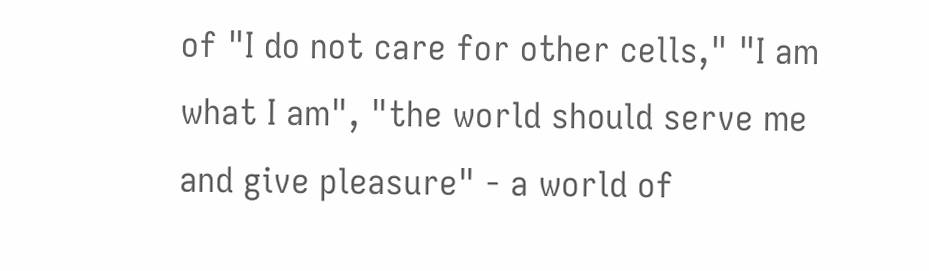of "I do not care for other cells," "I am what I am", "the world should serve me and give pleasure" - a world of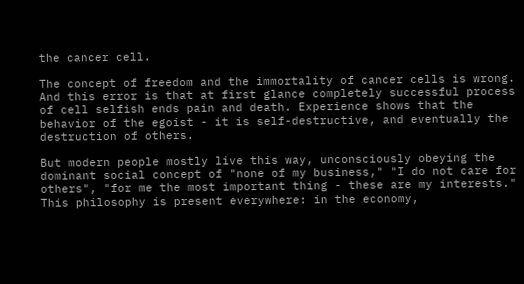the cancer cell.

The concept of freedom and the immortality of cancer cells is wrong. And this error is that at first glance completely successful process of cell selfish ends pain and death. Experience shows that the behavior of the egoist - it is self-destructive, and eventually the destruction of others.

But modern people mostly live this way, unconsciously obeying the dominant social concept of "none of my business," "I do not care for others", "for me the most important thing - these are my interests." This philosophy is present everywhere: in the economy,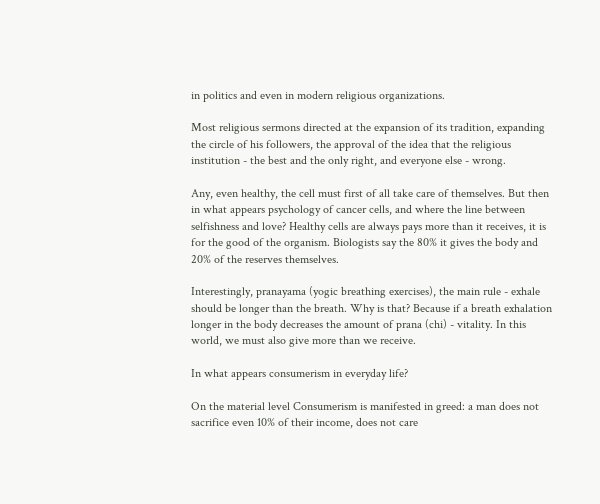in politics and even in modern religious organizations.

Most religious sermons directed at the expansion of its tradition, expanding the circle of his followers, the approval of the idea that the religious institution - the best and the only right, and everyone else - wrong.

Any, even healthy, the cell must first of all take care of themselves. But then in what appears psychology of cancer cells, and where the line between selfishness and love? Healthy cells are always pays more than it receives, it is for the good of the organism. Biologists say the 80% it gives the body and 20% of the reserves themselves.

Interestingly, pranayama (yogic breathing exercises), the main rule - exhale should be longer than the breath. Why is that? Because if a breath exhalation longer in the body decreases the amount of prana (chi) - vitality. In this world, we must also give more than we receive.

In what appears consumerism in everyday life?

On the material level Consumerism is manifested in greed: a man does not sacrifice even 10% of their income, does not care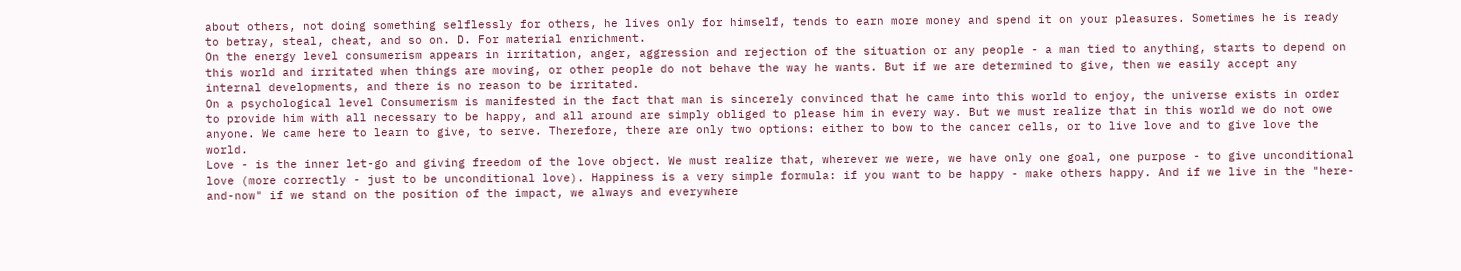about others, not doing something selflessly for others, he lives only for himself, tends to earn more money and spend it on your pleasures. Sometimes he is ready to betray, steal, cheat, and so on. D. For material enrichment.
On the energy level consumerism appears in irritation, anger, aggression and rejection of the situation or any people - a man tied to anything, starts to depend on this world and irritated when things are moving, or other people do not behave the way he wants. But if we are determined to give, then we easily accept any internal developments, and there is no reason to be irritated.
On a psychological level Consumerism is manifested in the fact that man is sincerely convinced that he came into this world to enjoy, the universe exists in order to provide him with all necessary to be happy, and all around are simply obliged to please him in every way. But we must realize that in this world we do not owe anyone. We came here to learn to give, to serve. Therefore, there are only two options: either to bow to the cancer cells, or to live love and to give love the world.
Love - is the inner let-go and giving freedom of the love object. We must realize that, wherever we were, we have only one goal, one purpose - to give unconditional love (more correctly - just to be unconditional love). Happiness is a very simple formula: if you want to be happy - make others happy. And if we live in the "here-and-now" if we stand on the position of the impact, we always and everywhere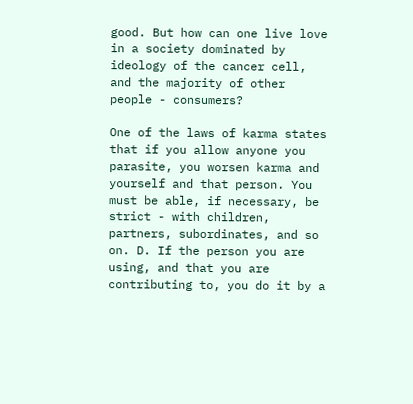good. But how can one live love in a society dominated by ideology of the cancer cell, and the majority of other people - consumers?

One of the laws of karma states that if you allow anyone you parasite, you worsen karma and yourself and that person. You must be able, if necessary, be strict - with children, partners, subordinates, and so on. D. If the person you are using, and that you are contributing to, you do it by a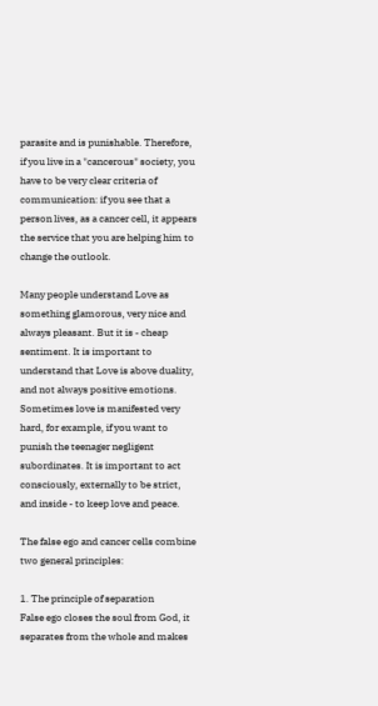parasite and is punishable. Therefore, if you live in a "cancerous" society, you have to be very clear criteria of communication: if you see that a person lives, as a cancer cell, it appears the service that you are helping him to change the outlook.

Many people understand Love as something glamorous, very nice and always pleasant. But it is - cheap sentiment. It is important to understand that Love is above duality, and not always positive emotions. Sometimes love is manifested very hard, for example, if you want to punish the teenager negligent subordinates. It is important to act consciously, externally to be strict, and inside - to keep love and peace.

The false ego and cancer cells combine two general principles:

1. The principle of separation
False ego closes the soul from God, it separates from the whole and makes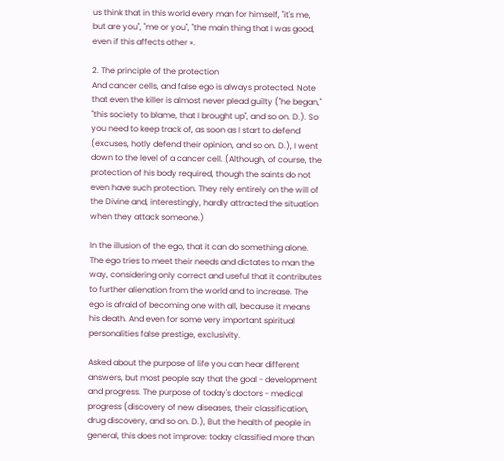us think that in this world every man for himself, "it's me, but are you", "me or you", "the main thing that I was good, even if this affects other ».

2. The principle of the protection
And cancer cells, and false ego is always protected. Note that even the killer is almost never plead guilty ("he began," "this society to blame, that I brought up", and so on. D.). So you need to keep track of, as soon as I start to defend (excuses, hotly defend their opinion, and so on. D.), I went down to the level of a cancer cell. (Although, of course, the protection of his body required, though the saints do not even have such protection. They rely entirely on the will of the Divine and, interestingly, hardly attracted the situation when they attack someone.)

In the illusion of the ego, that it can do something alone. The ego tries to meet their needs and dictates to man the way, considering only correct and useful that it contributes to further alienation from the world and to increase. The ego is afraid of becoming one with all, because it means his death. And even for some very important spiritual personalities false prestige, exclusivity.

Asked about the purpose of life you can hear different answers, but most people say that the goal - development and progress. The purpose of today's doctors - medical progress (discovery of new diseases, their classification, drug discovery, and so on. D.), But the health of people in general, this does not improve: today classified more than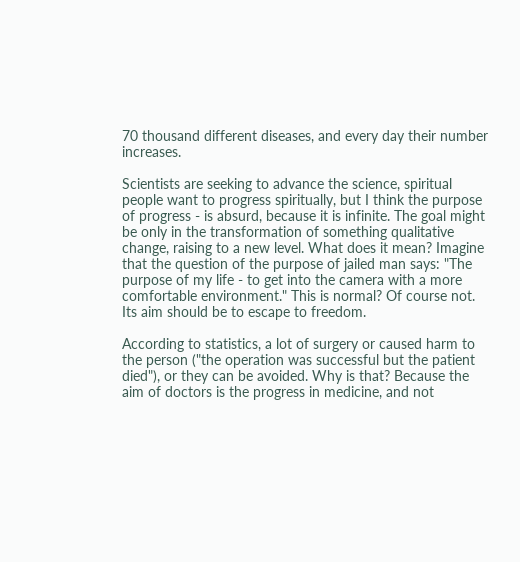70 thousand different diseases, and every day their number increases.

Scientists are seeking to advance the science, spiritual people want to progress spiritually, but I think the purpose of progress - is absurd, because it is infinite. The goal might be only in the transformation of something qualitative change, raising to a new level. What does it mean? Imagine that the question of the purpose of jailed man says: "The purpose of my life - to get into the camera with a more comfortable environment." This is normal? Of course not. Its aim should be to escape to freedom.

According to statistics, a lot of surgery or caused harm to the person ("the operation was successful but the patient died"), or they can be avoided. Why is that? Because the aim of doctors is the progress in medicine, and not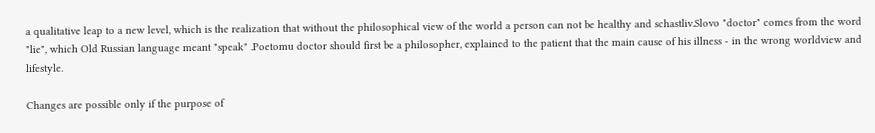a qualitative leap to a new level, which is the realization that without the philosophical view of the world a person can not be healthy and schastliv.Slovo "doctor" comes from the word "lie", which Old Russian language meant "speak" .Poetomu doctor should first be a philosopher, explained to the patient that the main cause of his illness - in the wrong worldview and lifestyle.

Changes are possible only if the purpose of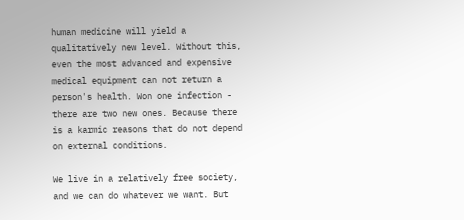human medicine will yield a qualitatively new level. Without this, even the most advanced and expensive medical equipment can not return a person's health. Won one infection - there are two new ones. Because there is a karmic reasons that do not depend on external conditions.

We live in a relatively free society, and we can do whatever we want. But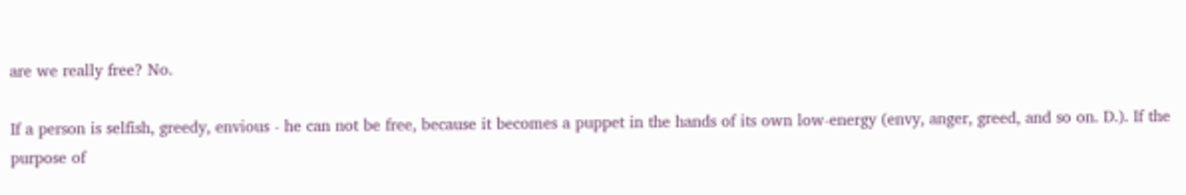are we really free? No.

If a person is selfish, greedy, envious - he can not be free, because it becomes a puppet in the hands of its own low-energy (envy, anger, greed, and so on. D.). If the purpose of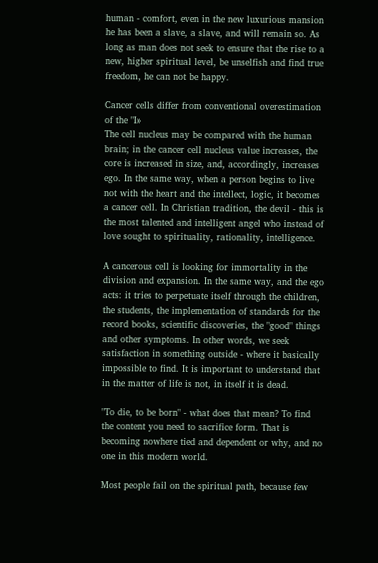human - comfort, even in the new luxurious mansion he has been a slave, a slave, and will remain so. As long as man does not seek to ensure that the rise to a new, higher spiritual level, be unselfish and find true freedom, he can not be happy.

Cancer cells differ from conventional overestimation of the "I»
The cell nucleus may be compared with the human brain; in the cancer cell nucleus value increases, the core is increased in size, and, accordingly, increases ego. In the same way, when a person begins to live not with the heart and the intellect, logic, it becomes a cancer cell. In Christian tradition, the devil - this is the most talented and intelligent angel who instead of love sought to spirituality, rationality, intelligence.

A cancerous cell is looking for immortality in the division and expansion. In the same way, and the ego acts: it tries to perpetuate itself through the children, the students, the implementation of standards for the record books, scientific discoveries, the "good" things and other symptoms. In other words, we seek satisfaction in something outside - where it basically impossible to find. It is important to understand that in the matter of life is not, in itself it is dead.

"To die, to be born" - what does that mean? To find the content you need to sacrifice form. That is becoming nowhere tied and dependent or why, and no one in this modern world.

Most people fail on the spiritual path, because few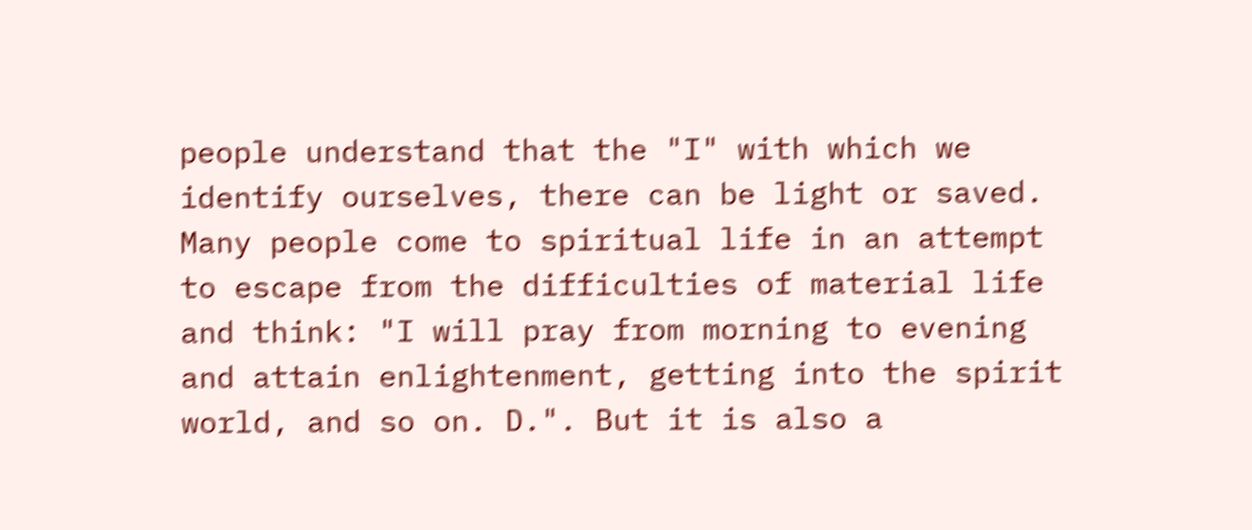people understand that the "I" with which we identify ourselves, there can be light or saved. Many people come to spiritual life in an attempt to escape from the difficulties of material life and think: "I will pray from morning to evening and attain enlightenment, getting into the spirit world, and so on. D.". But it is also a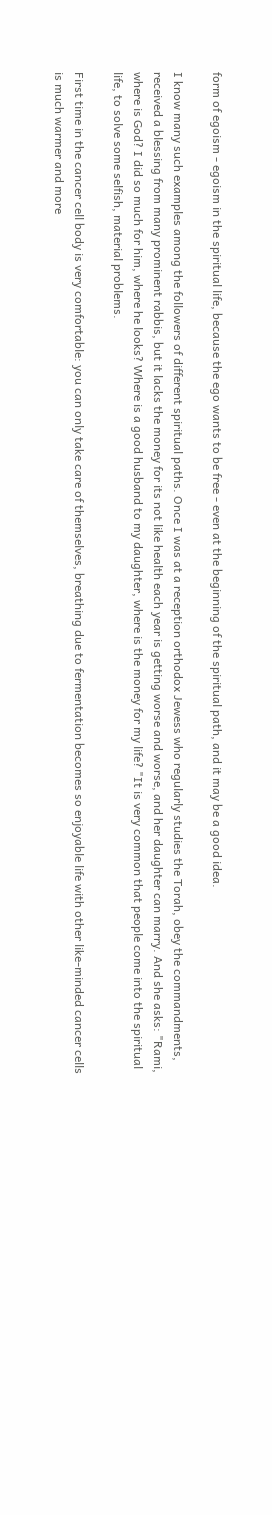form of egoism - egoism in the spiritual life, because the ego wants to be free - even at the beginning of the spiritual path, and it may be a good idea.

I know many such examples among the followers of different spiritual paths. Once I was at a reception orthodox Jewess who regularly studies the Torah, obey the commandments, received a blessing from many prominent rabbis, but it lacks the money for its not like health each year is getting worse and worse, and her daughter can marry. And she asks: "Rami, where is God? I did so much for him, where he looks? Where is a good husband to my daughter, where is the money for my life? "It is very common that people come into the spiritual life, to solve some selfish, material problems.

First time in the cancer cell body is very comfortable: you can only take care of themselves, breathing due to fermentation becomes so enjoyable life with other like-minded cancer cells is much warmer and more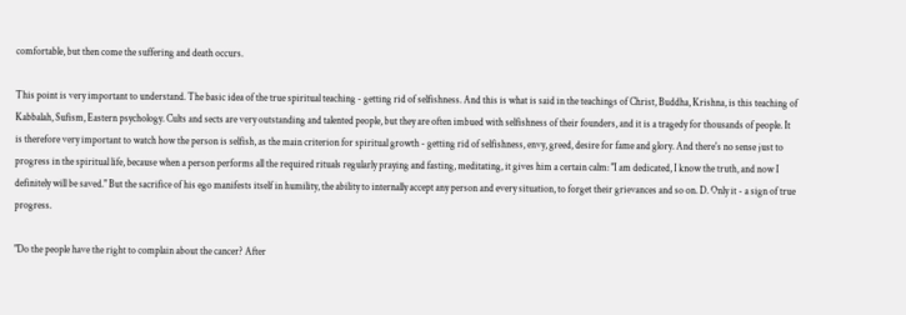comfortable, but then come the suffering and death occurs.

This point is very important to understand. The basic idea of the true spiritual teaching - getting rid of selfishness. And this is what is said in the teachings of Christ, Buddha, Krishna, is this teaching of Kabbalah, Sufism, Eastern psychology. Cults and sects are very outstanding and talented people, but they are often imbued with selfishness of their founders, and it is a tragedy for thousands of people. It is therefore very important to watch how the person is selfish, as the main criterion for spiritual growth - getting rid of selfishness, envy, greed, desire for fame and glory. And there's no sense just to progress in the spiritual life, because when a person performs all the required rituals regularly praying and fasting, meditating, it gives him a certain calm: "I am dedicated, I know the truth, and now I definitely will be saved." But the sacrifice of his ego manifests itself in humility, the ability to internally accept any person and every situation, to forget their grievances and so on. D. Only it - a sign of true progress.

"Do the people have the right to complain about the cancer? After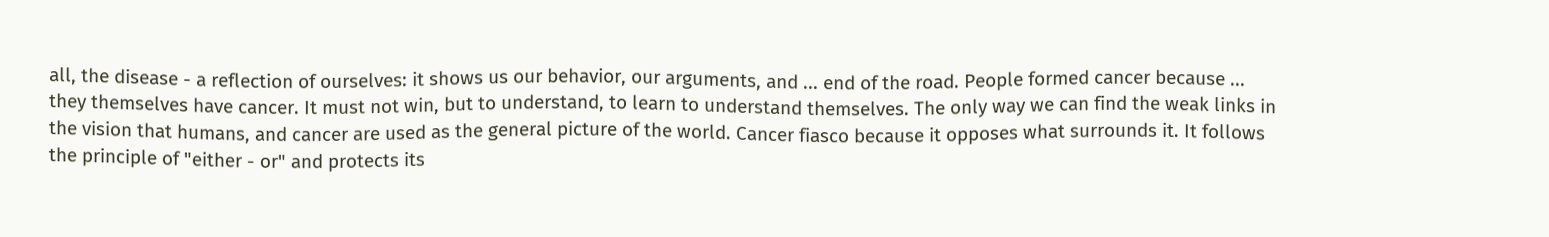all, the disease - a reflection of ourselves: it shows us our behavior, our arguments, and ... end of the road. People formed cancer because ... they themselves have cancer. It must not win, but to understand, to learn to understand themselves. The only way we can find the weak links in the vision that humans, and cancer are used as the general picture of the world. Cancer fiasco because it opposes what surrounds it. It follows the principle of "either - or" and protects its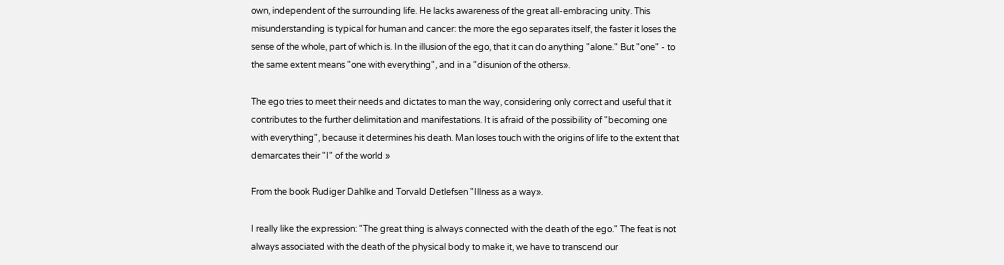own, independent of the surrounding life. He lacks awareness of the great all-embracing unity. This misunderstanding is typical for human and cancer: the more the ego separates itself, the faster it loses the sense of the whole, part of which is. In the illusion of the ego, that it can do anything "alone." But "one" - to the same extent means "one with everything", and in a "disunion of the others».

The ego tries to meet their needs and dictates to man the way, considering only correct and useful that it contributes to the further delimitation and manifestations. It is afraid of the possibility of "becoming one with everything", because it determines his death. Man loses touch with the origins of life to the extent that demarcates their "I" of the world »

From the book Rudiger Dahlke and Torvald Detlefsen "Illness as a way».

I really like the expression: "The great thing is always connected with the death of the ego." The feat is not always associated with the death of the physical body to make it, we have to transcend our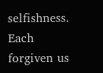selfishness. Each forgiven us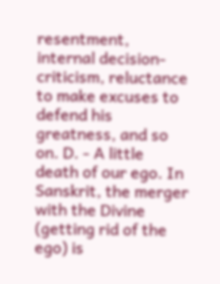resentment, internal decision-criticism, reluctance to make excuses to defend his greatness, and so on. D. - A little death of our ego. In Sanskrit, the merger with the Divine (getting rid of the ego) is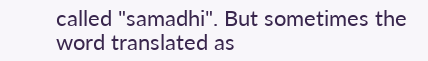called "samadhi". But sometimes the word translated as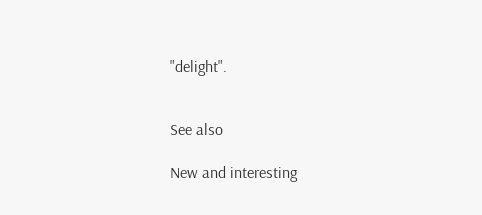"delight".


See also

New and interesting